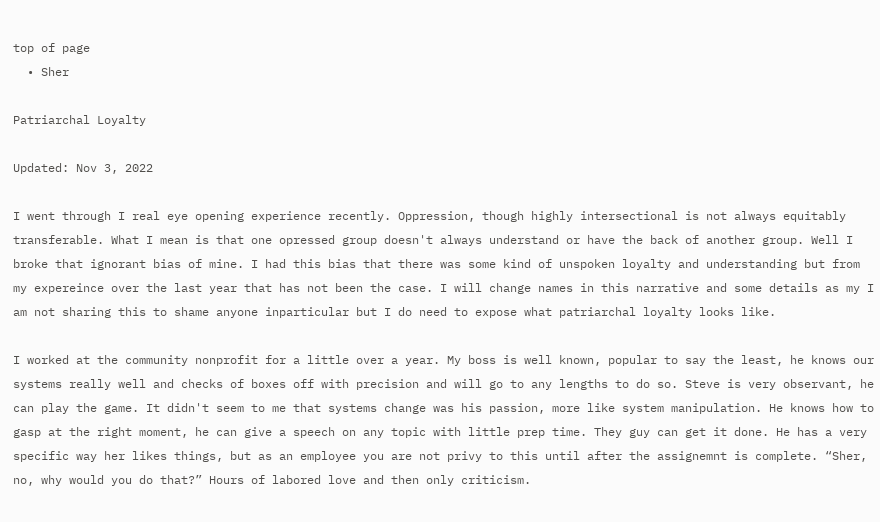top of page
  • Sher

Patriarchal Loyalty

Updated: Nov 3, 2022

I went through I real eye opening experience recently. Oppression, though highly intersectional is not always equitably transferable. What I mean is that one opressed group doesn't always understand or have the back of another group. Well I broke that ignorant bias of mine. I had this bias that there was some kind of unspoken loyalty and understanding but from my expereince over the last year that has not been the case. I will change names in this narrative and some details as my I am not sharing this to shame anyone inparticular but I do need to expose what patriarchal loyalty looks like.

I worked at the community nonprofit for a little over a year. My boss is well known, popular to say the least, he knows our systems really well and checks of boxes off with precision and will go to any lengths to do so. Steve is very observant, he can play the game. It didn't seem to me that systems change was his passion, more like system manipulation. He knows how to gasp at the right moment, he can give a speech on any topic with little prep time. They guy can get it done. He has a very specific way her likes things, but as an employee you are not privy to this until after the assignemnt is complete. “Sher, no, why would you do that?” Hours of labored love and then only criticism.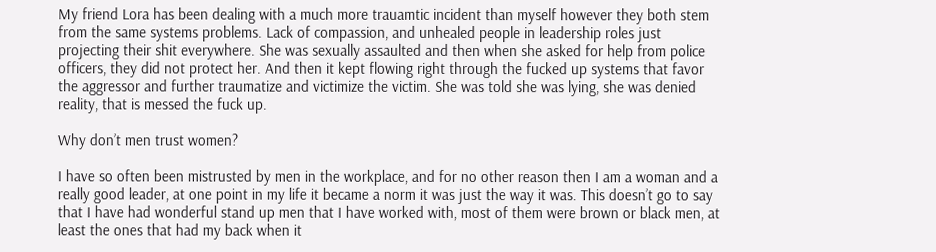My friend Lora has been dealing with a much more trauamtic incident than myself however they both stem from the same systems problems. Lack of compassion, and unhealed people in leadership roles just projecting their shit everywhere. She was sexually assaulted and then when she asked for help from police officers, they did not protect her. And then it kept flowing right through the fucked up systems that favor the aggressor and further traumatize and victimize the victim. She was told she was lying, she was denied reality, that is messed the fuck up.

Why don’t men trust women?

I have so often been mistrusted by men in the workplace, and for no other reason then I am a woman and a really good leader, at one point in my life it became a norm it was just the way it was. This doesn’t go to say that I have had wonderful stand up men that I have worked with, most of them were brown or black men, at least the ones that had my back when it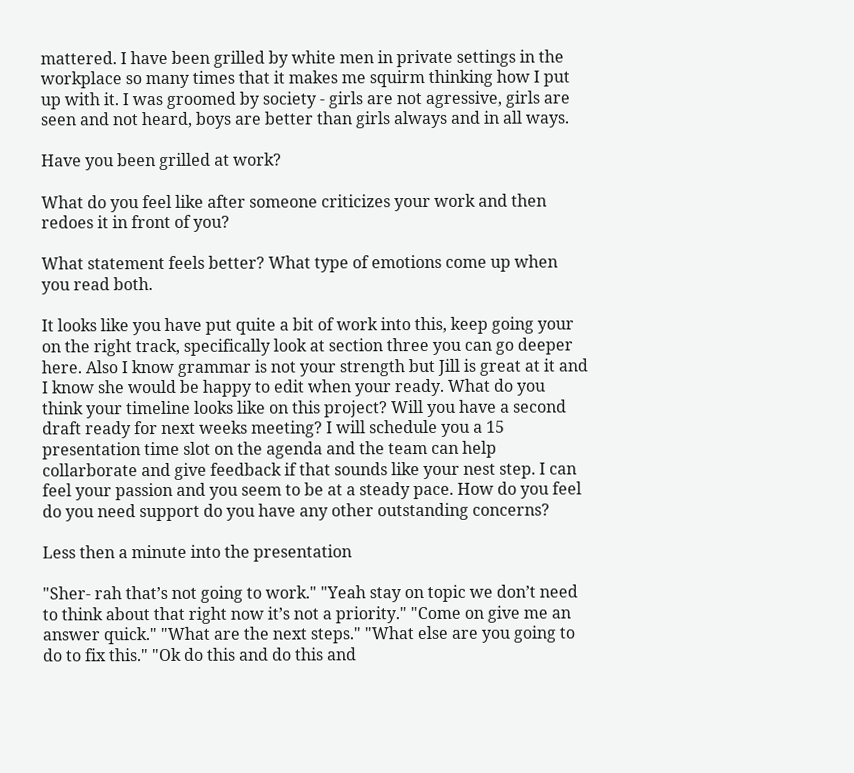mattered. I have been grilled by white men in private settings in the workplace so many times that it makes me squirm thinking how I put up with it. I was groomed by society - girls are not agressive, girls are seen and not heard, boys are better than girls always and in all ways.

Have you been grilled at work?

What do you feel like after someone criticizes your work and then redoes it in front of you?

What statement feels better? What type of emotions come up when you read both.

It looks like you have put quite a bit of work into this, keep going your on the right track, specifically look at section three you can go deeper here. Also I know grammar is not your strength but Jill is great at it and I know she would be happy to edit when your ready. What do you think your timeline looks like on this project? Will you have a second draft ready for next weeks meeting? I will schedule you a 15 presentation time slot on the agenda and the team can help collarborate and give feedback if that sounds like your nest step. I can feel your passion and you seem to be at a steady pace. How do you feel do you need support do you have any other outstanding concerns?

Less then a minute into the presentation

"Sher- rah that’s not going to work." "Yeah stay on topic we don’t need to think about that right now it’s not a priority." "Come on give me an answer quick." "What are the next steps." "What else are you going to do to fix this." "Ok do this and do this and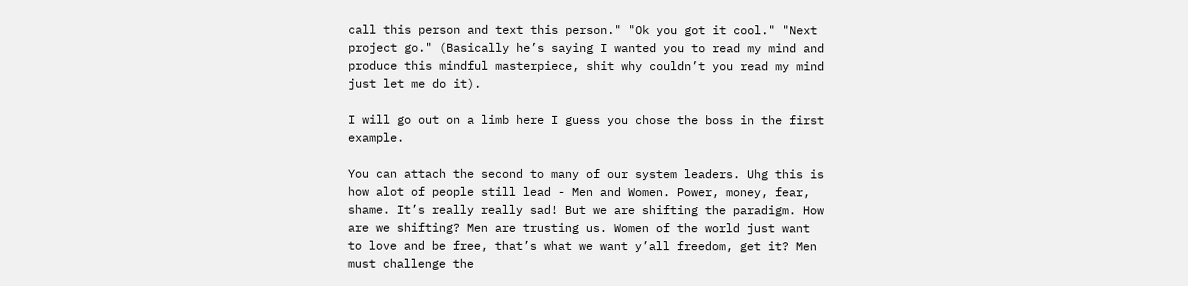call this person and text this person." "Ok you got it cool." "Next project go." (Basically he’s saying I wanted you to read my mind and produce this mindful masterpiece, shit why couldn’t you read my mind just let me do it).

I will go out on a limb here I guess you chose the boss in the first example.

You can attach the second to many of our system leaders. Uhg this is how alot of people still lead - Men and Women. Power, money, fear, shame. It’s really really sad! But we are shifting the paradigm. How are we shifting? Men are trusting us. Women of the world just want to love and be free, that’s what we want y’all freedom, get it? Men must challenge the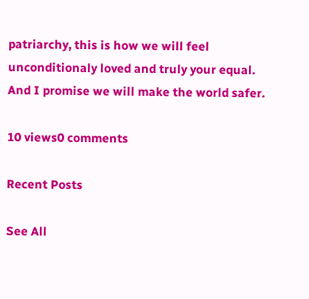patriarchy, this is how we will feel unconditionaly loved and truly your equal. And I promise we will make the world safer.

10 views0 comments

Recent Posts

See All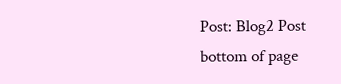Post: Blog2 Post
bottom of page